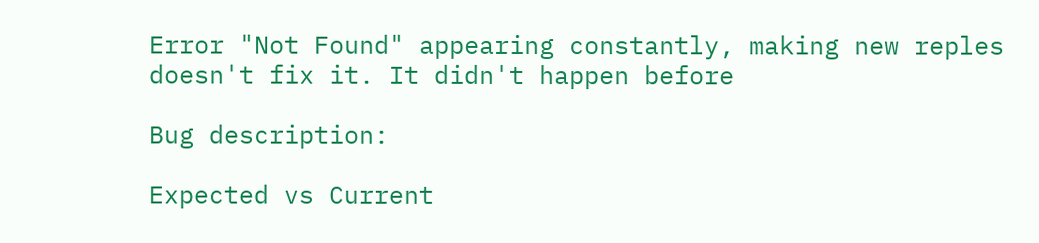Error "Not Found" appearing constantly, making new reples doesn't fix it. It didn't happen before

Bug description:

Expected vs Current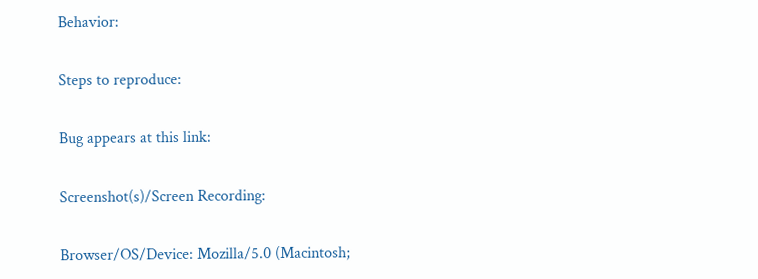Behavior:

Steps to reproduce:

Bug appears at this link:

Screenshot(s)/Screen Recording:

Browser/OS/Device: Mozilla/5.0 (Macintosh;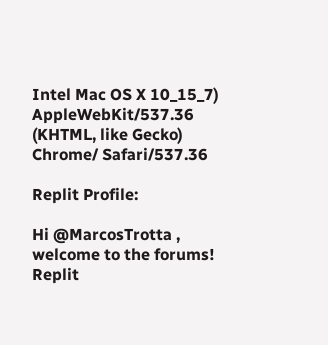Intel Mac OS X 10_15_7) AppleWebKit/537.36 (KHTML, like Gecko) Chrome/ Safari/537.36

Replit Profile:

Hi @MarcosTrotta , welcome to the forums!
Replit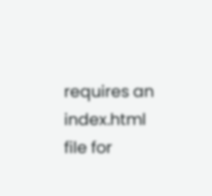requires an index.html file for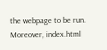the webpage to be run. Moreover, index.html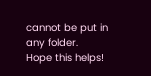cannot be put in any folder.
Hope this helps!